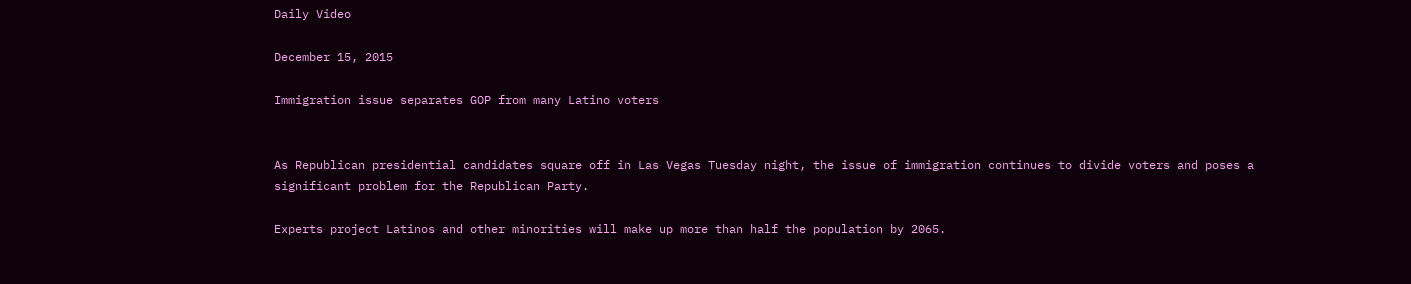Daily Video

December 15, 2015

Immigration issue separates GOP from many Latino voters


As Republican presidential candidates square off in Las Vegas Tuesday night, the issue of immigration continues to divide voters and poses a significant problem for the Republican Party.

Experts project Latinos and other minorities will make up more than half the population by 2065.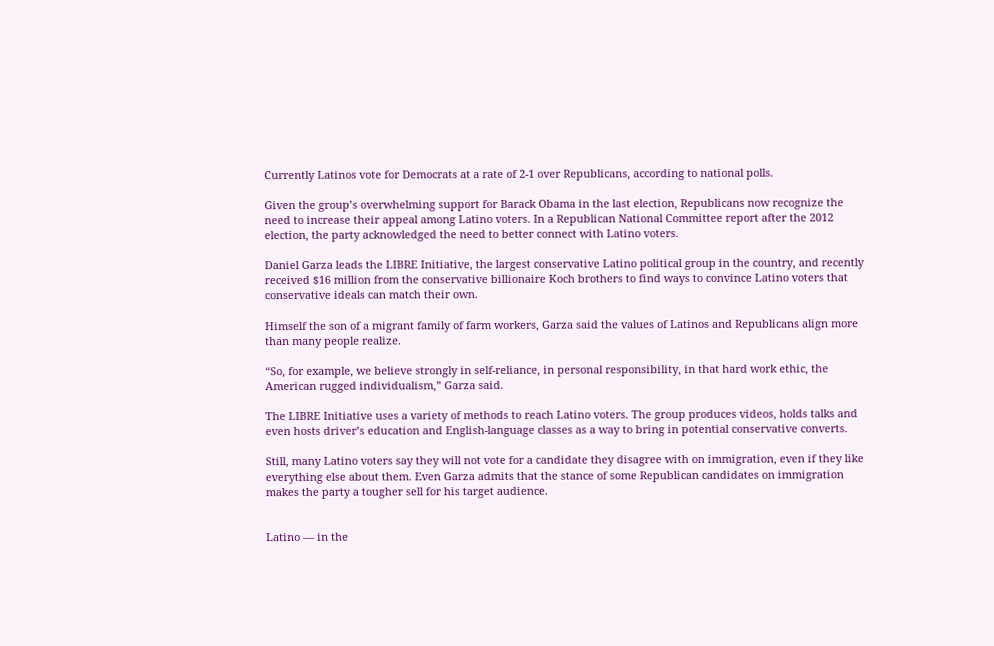Currently Latinos vote for Democrats at a rate of 2-1 over Republicans, according to national polls.

Given the group’s overwhelming support for Barack Obama in the last election, Republicans now recognize the need to increase their appeal among Latino voters. In a Republican National Committee report after the 2012 election, the party acknowledged the need to better connect with Latino voters.

Daniel Garza leads the LIBRE Initiative, the largest conservative Latino political group in the country, and recently received $16 million from the conservative billionaire Koch brothers to find ways to convince Latino voters that conservative ideals can match their own.

Himself the son of a migrant family of farm workers, Garza said the values of Latinos and Republicans align more than many people realize.

“So, for example, we believe strongly in self-reliance, in personal responsibility, in that hard work ethic, the American rugged individualism,” Garza said.

The LIBRE Initiative uses a variety of methods to reach Latino voters. The group produces videos, holds talks and even hosts driver’s education and English-language classes as a way to bring in potential conservative converts.

Still, many Latino voters say they will not vote for a candidate they disagree with on immigration, even if they like everything else about them. Even Garza admits that the stance of some Republican candidates on immigration makes the party a tougher sell for his target audience.


Latino — in the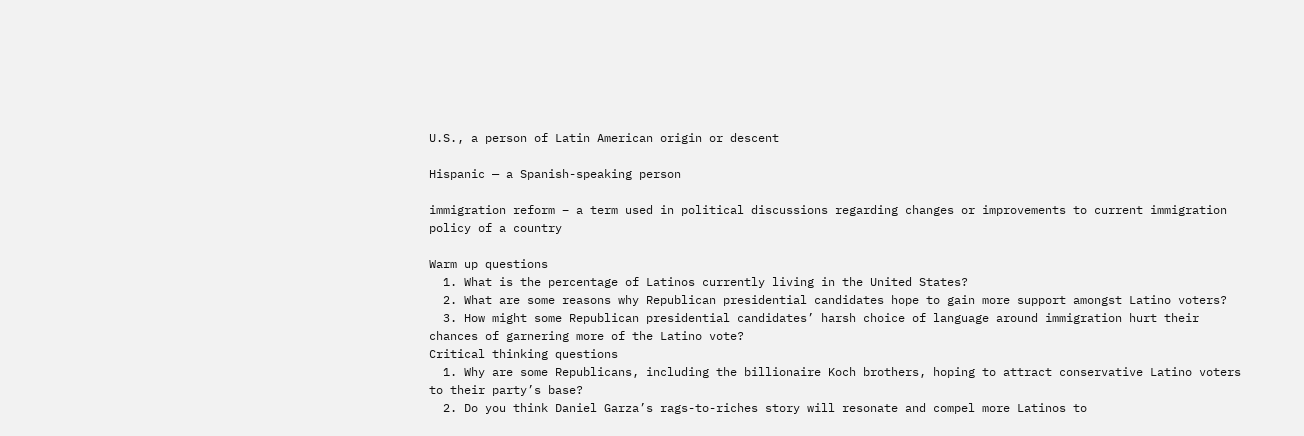U.S., a person of Latin American origin or descent

Hispanic — a Spanish-speaking person

immigration reform – a term used in political discussions regarding changes or improvements to current immigration policy of a country

Warm up questions
  1. What is the percentage of Latinos currently living in the United States?
  2. What are some reasons why Republican presidential candidates hope to gain more support amongst Latino voters?
  3. How might some Republican presidential candidates’ harsh choice of language around immigration hurt their chances of garnering more of the Latino vote?
Critical thinking questions
  1. Why are some Republicans, including the billionaire Koch brothers, hoping to attract conservative Latino voters to their party’s base?
  2. Do you think Daniel Garza’s rags-to-riches story will resonate and compel more Latinos to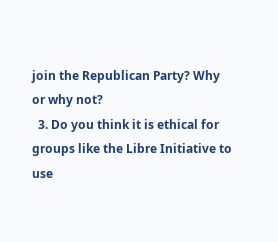join the Republican Party? Why or why not?
  3. Do you think it is ethical for groups like the Libre Initiative to use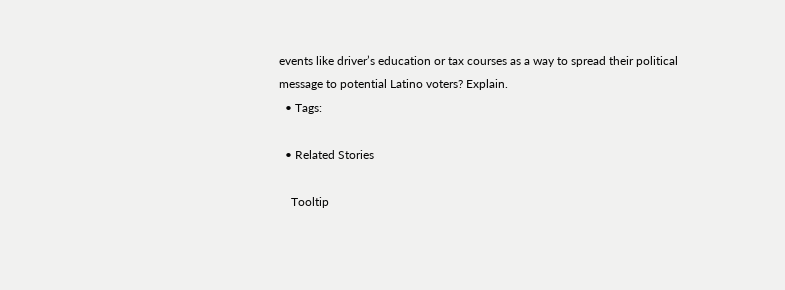events like driver’s education or tax courses as a way to spread their political message to potential Latino voters? Explain.
  • Tags:

  • Related Stories

    Tooltip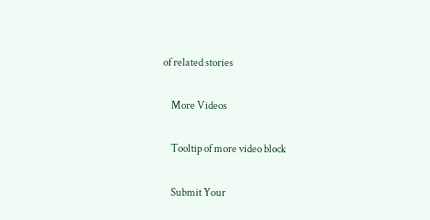of related stories

    More Videos

    Tooltip of more video block

    Submit Your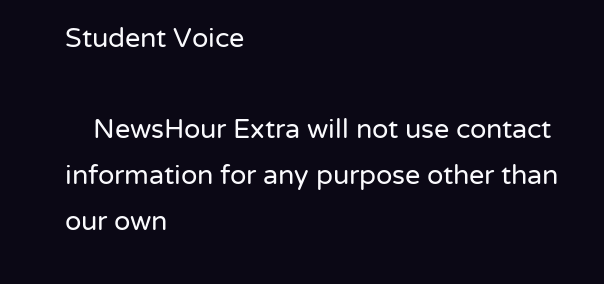Student Voice

    NewsHour Extra will not use contact information for any purpose other than our own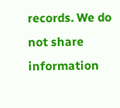records. We do not share information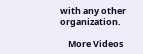with any other organization.

    More Videos